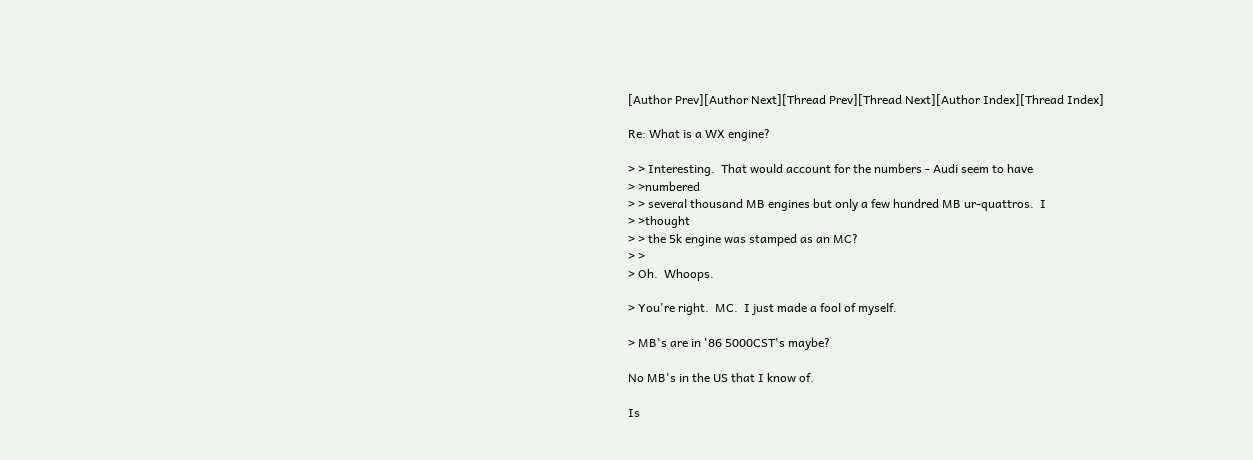[Author Prev][Author Next][Thread Prev][Thread Next][Author Index][Thread Index]

Re: What is a WX engine?

> > Interesting.  That would account for the numbers - Audi seem to have
> >numbered
> > several thousand MB engines but only a few hundred MB ur-quattros.  I
> >thought
> > the 5k engine was stamped as an MC?
> >
> Oh.  Whoops.

> You're right.  MC.  I just made a fool of myself.

> MB's are in '86 5000CST's maybe?

No MB's in the US that I know of.

Is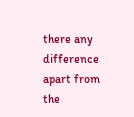there any difference apart from the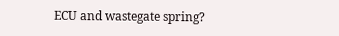ECU and wastegate spring?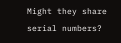Might they share serial numbers?